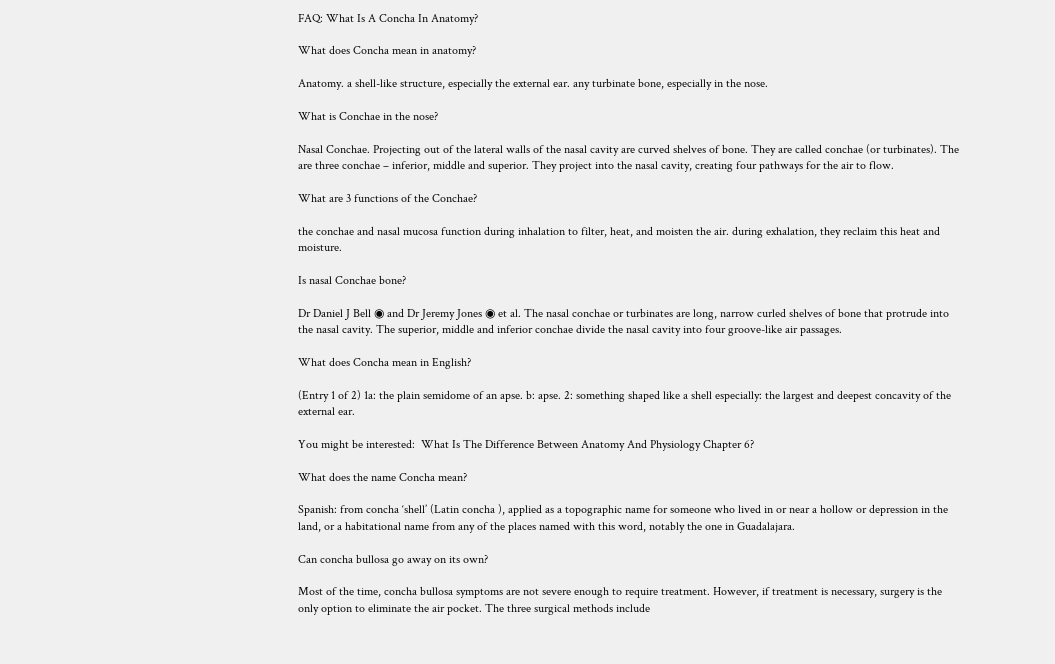FAQ: What Is A Concha In Anatomy?

What does Concha mean in anatomy?

Anatomy. a shell-like structure, especially the external ear. any turbinate bone, especially in the nose.

What is Conchae in the nose?

Nasal Conchae. Projecting out of the lateral walls of the nasal cavity are curved shelves of bone. They are called conchae (or turbinates). The are three conchae – inferior, middle and superior. They project into the nasal cavity, creating four pathways for the air to flow.

What are 3 functions of the Conchae?

the conchae and nasal mucosa function during inhalation to filter, heat, and moisten the air. during exhalation, they reclaim this heat and moisture.

Is nasal Conchae bone?

Dr Daniel J Bell ◉ and Dr Jeremy Jones ◉ et al. The nasal conchae or turbinates are long, narrow curled shelves of bone that protrude into the nasal cavity. The superior, middle and inferior conchae divide the nasal cavity into four groove-like air passages.

What does Concha mean in English?

(Entry 1 of 2) 1a: the plain semidome of an apse. b: apse. 2: something shaped like a shell especially: the largest and deepest concavity of the external ear.

You might be interested:  What Is The Difference Between Anatomy And Physiology Chapter 6?

What does the name Concha mean?

Spanish: from concha ‘shell’ (Latin concha ), applied as a topographic name for someone who lived in or near a hollow or depression in the land, or a habitational name from any of the places named with this word, notably the one in Guadalajara.

Can concha bullosa go away on its own?

Most of the time, concha bullosa symptoms are not severe enough to require treatment. However, if treatment is necessary, surgery is the only option to eliminate the air pocket. The three surgical methods include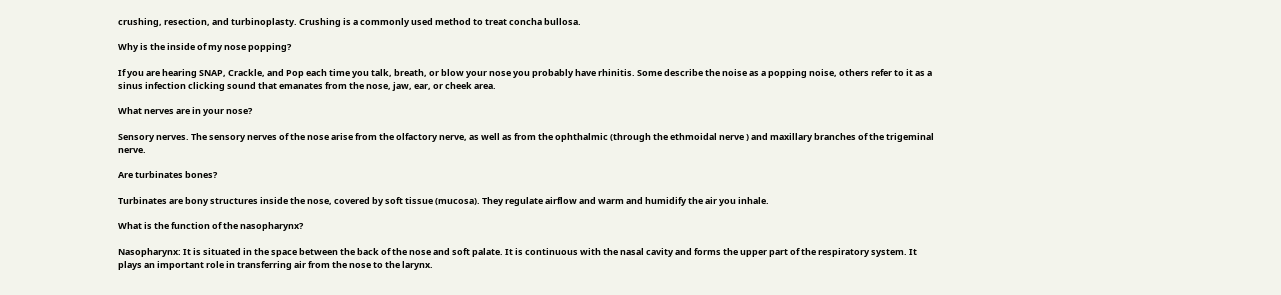crushing, resection, and turbinoplasty. Crushing is a commonly used method to treat concha bullosa.

Why is the inside of my nose popping?

If you are hearing SNAP, Crackle, and Pop each time you talk, breath, or blow your nose you probably have rhinitis. Some describe the noise as a popping noise, others refer to it as a sinus infection clicking sound that emanates from the nose, jaw, ear, or cheek area.

What nerves are in your nose?

Sensory nerves. The sensory nerves of the nose arise from the olfactory nerve, as well as from the ophthalmic (through the ethmoidal nerve ) and maxillary branches of the trigeminal nerve.

Are turbinates bones?

Turbinates are bony structures inside the nose, covered by soft tissue (mucosa). They regulate airflow and warm and humidify the air you inhale.

What is the function of the nasopharynx?

Nasopharynx: It is situated in the space between the back of the nose and soft palate. It is continuous with the nasal cavity and forms the upper part of the respiratory system. It plays an important role in transferring air from the nose to the larynx.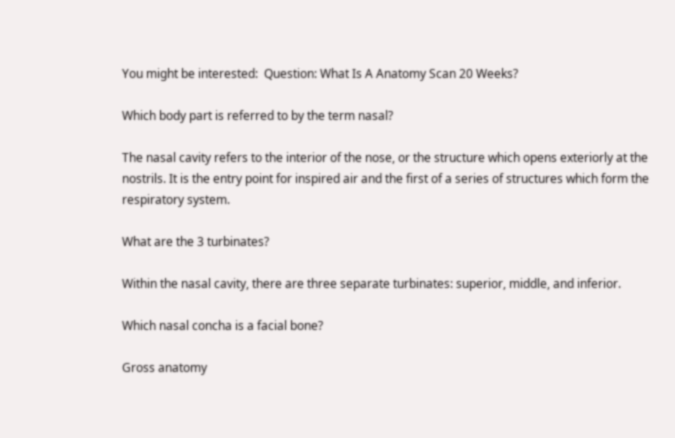You might be interested:  Question: What Is A Anatomy Scan 20 Weeks?

Which body part is referred to by the term nasal?

The nasal cavity refers to the interior of the nose, or the structure which opens exteriorly at the nostrils. It is the entry point for inspired air and the first of a series of structures which form the respiratory system.

What are the 3 turbinates?

Within the nasal cavity, there are three separate turbinates: superior, middle, and inferior.

Which nasal concha is a facial bone?

Gross anatomy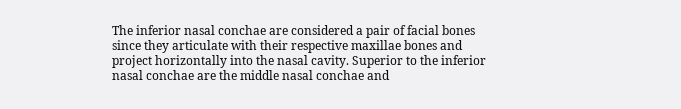The inferior nasal conchae are considered a pair of facial bones since they articulate with their respective maxillae bones and project horizontally into the nasal cavity. Superior to the inferior nasal conchae are the middle nasal conchae and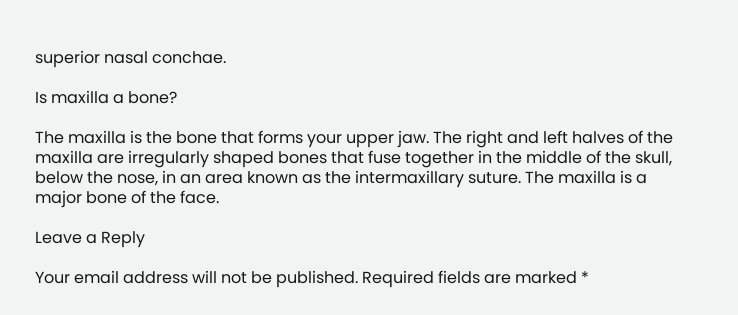superior nasal conchae.

Is maxilla a bone?

The maxilla is the bone that forms your upper jaw. The right and left halves of the maxilla are irregularly shaped bones that fuse together in the middle of the skull, below the nose, in an area known as the intermaxillary suture. The maxilla is a major bone of the face.

Leave a Reply

Your email address will not be published. Required fields are marked *